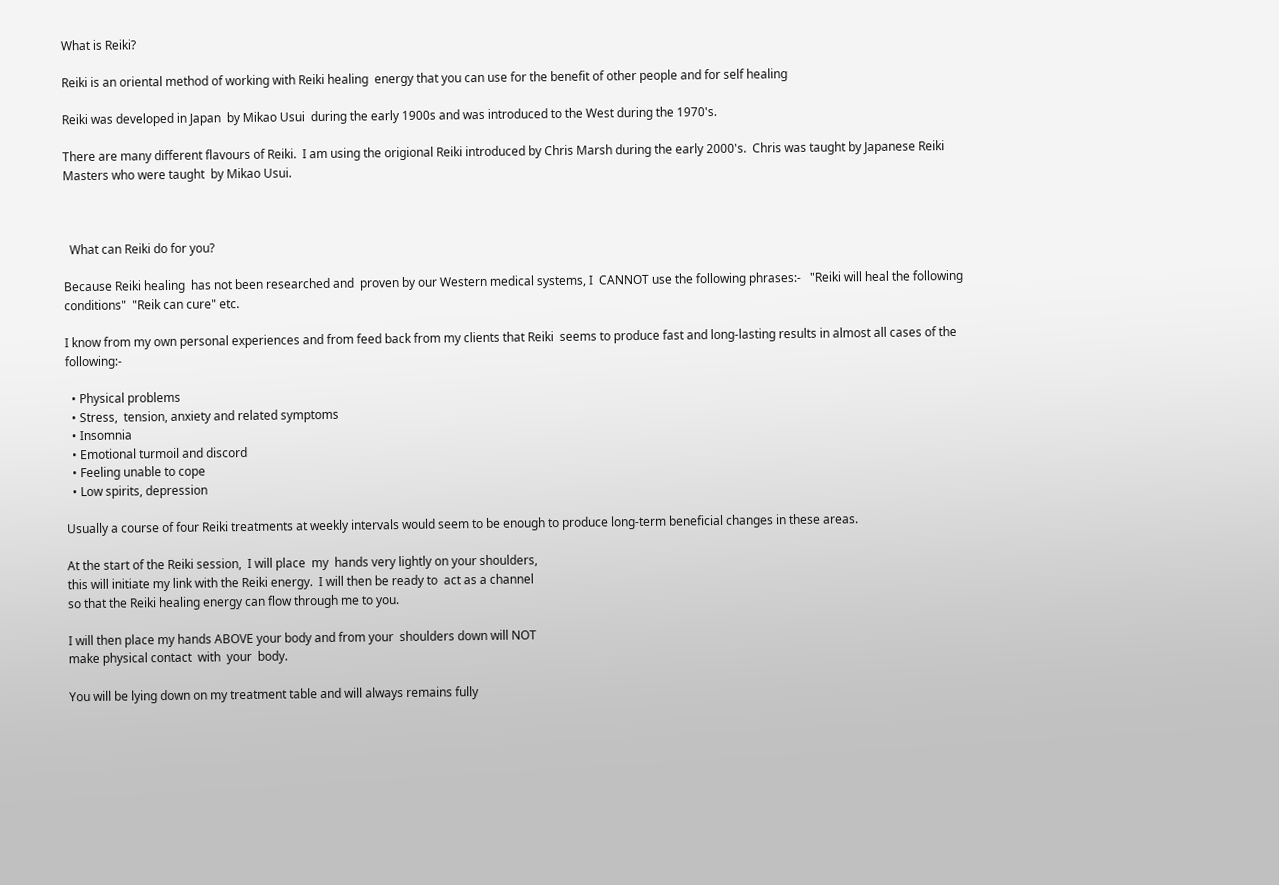What is Reiki?

Reiki is an oriental method of working with Reiki healing  energy that you can use for the benefit of other people and for self healing

Reiki was developed in Japan  by Mikao Usui  during the early 1900s and was introduced to the West during the 1970's.

There are many different flavours of Reiki.  I am using the origional Reiki introduced by Chris Marsh during the early 2000's.  Chris was taught by Japanese Reiki Masters who were taught  by Mikao Usui.



  What can Reiki do for you?

Because Reiki healing  has not been researched and  proven by our Western medical systems, I  CANNOT use the following phrases:-   "Reiki will heal the following  conditions"  "Reik can cure" etc.

I know from my own personal experiences and from feed back from my clients that Reiki  seems to produce fast and long-lasting results in almost all cases of the following:-

  • Physical problems
  • Stress,  tension, anxiety and related symptoms
  • Insomnia
  • Emotional turmoil and discord
  • Feeling unable to cope
  • Low spirits, depression

Usually a course of four Reiki treatments at weekly intervals would seem to be enough to produce long-term beneficial changes in these areas.

At the start of the Reiki session,  I will place  my  hands very lightly on your shoulders,
this will initiate my link with the Reiki energy.  I will then be ready to  act as a channel
so that the Reiki healing energy can flow through me to you.

I will then place my hands ABOVE your body and from your  shoulders down will NOT
make physical contact  with  your  body.

You will be lying down on my treatment table and will always remains fully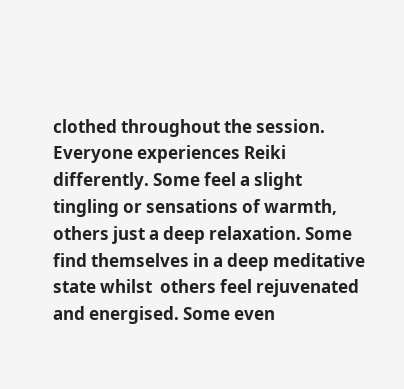clothed throughout the session.
Everyone experiences Reiki differently. Some feel a slight tingling or sensations of warmth, others just a deep relaxation. Some find themselves in a deep meditative state whilst  others feel rejuvenated and energised. Some even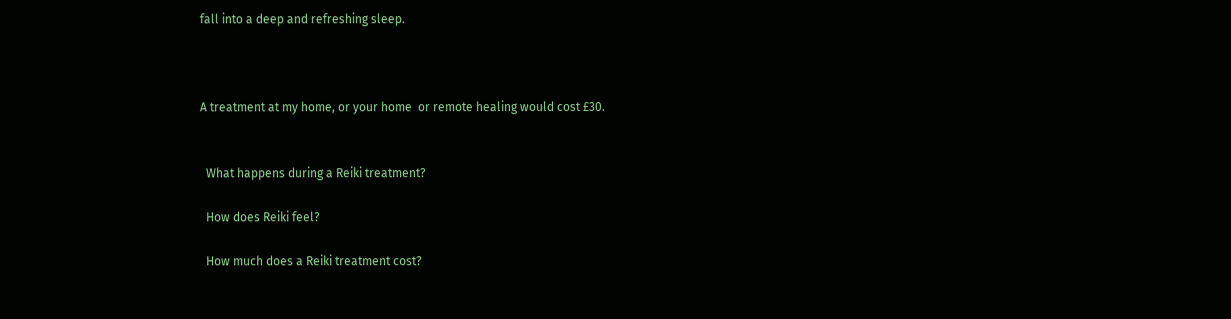fall into a deep and refreshing sleep.



A treatment at my home, or your home  or remote healing would cost £30.


  What happens during a Reiki treatment?

  How does Reiki feel?

  How much does a Reiki treatment cost?